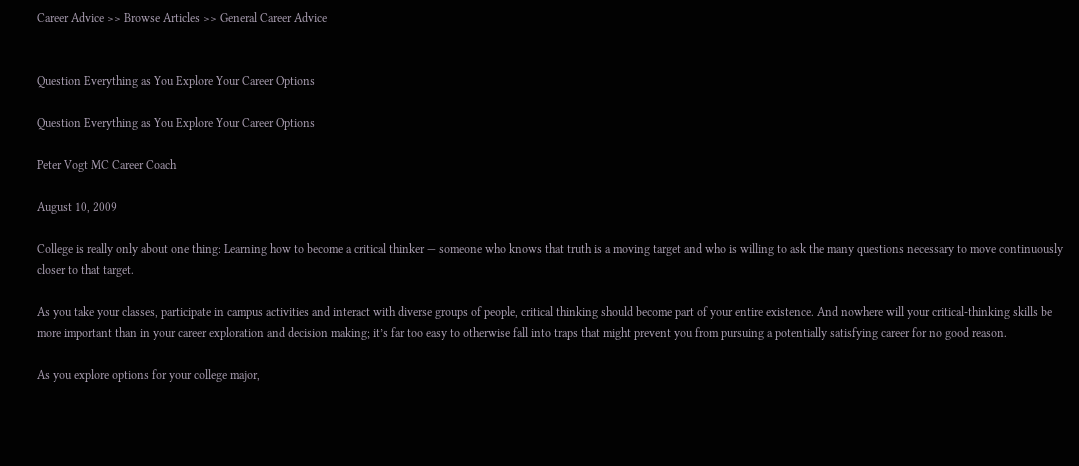Career Advice >> Browse Articles >> General Career Advice


Question Everything as You Explore Your Career Options

Question Everything as You Explore Your Career Options

Peter Vogt MC Career Coach

August 10, 2009

College is really only about one thing: Learning how to become a critical thinker — someone who knows that truth is a moving target and who is willing to ask the many questions necessary to move continuously closer to that target.

As you take your classes, participate in campus activities and interact with diverse groups of people, critical thinking should become part of your entire existence. And nowhere will your critical-thinking skills be more important than in your career exploration and decision making; it’s far too easy to otherwise fall into traps that might prevent you from pursuing a potentially satisfying career for no good reason.

As you explore options for your college major,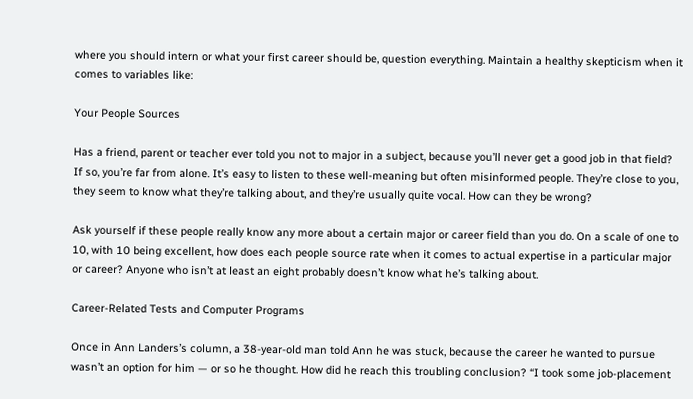where you should intern or what your first career should be, question everything. Maintain a healthy skepticism when it comes to variables like:

Your People Sources

Has a friend, parent or teacher ever told you not to major in a subject, because you’ll never get a good job in that field? If so, you’re far from alone. It’s easy to listen to these well-meaning but often misinformed people. They’re close to you, they seem to know what they’re talking about, and they’re usually quite vocal. How can they be wrong?

Ask yourself if these people really know any more about a certain major or career field than you do. On a scale of one to 10, with 10 being excellent, how does each people source rate when it comes to actual expertise in a particular major or career? Anyone who isn’t at least an eight probably doesn’t know what he’s talking about.

Career-Related Tests and Computer Programs

Once in Ann Landers’s column, a 38-year-old man told Ann he was stuck, because the career he wanted to pursue wasn’t an option for him — or so he thought. How did he reach this troubling conclusion? “I took some job-placement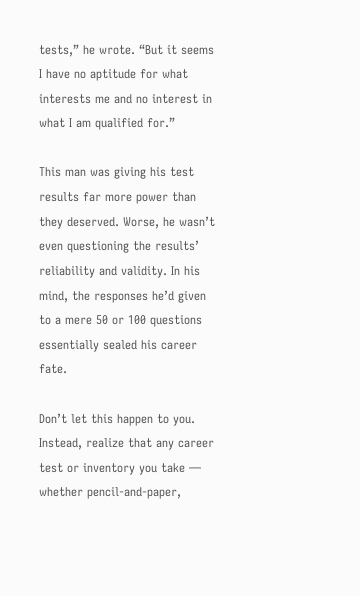tests,” he wrote. “But it seems I have no aptitude for what interests me and no interest in what I am qualified for.”

This man was giving his test results far more power than they deserved. Worse, he wasn’t even questioning the results’ reliability and validity. In his mind, the responses he’d given to a mere 50 or 100 questions essentially sealed his career fate.

Don’t let this happen to you. Instead, realize that any career test or inventory you take — whether pencil-and-paper,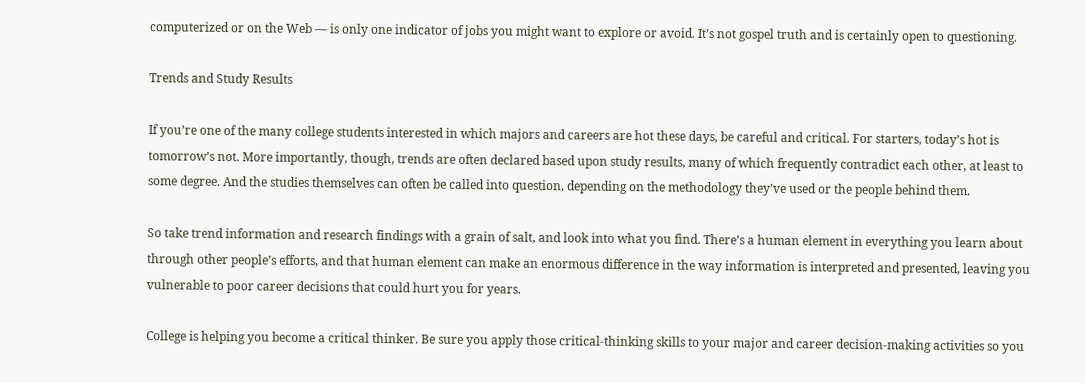computerized or on the Web — is only one indicator of jobs you might want to explore or avoid. It’s not gospel truth and is certainly open to questioning.

Trends and Study Results

If you’re one of the many college students interested in which majors and careers are hot these days, be careful and critical. For starters, today’s hot is tomorrow’s not. More importantly, though, trends are often declared based upon study results, many of which frequently contradict each other, at least to some degree. And the studies themselves can often be called into question, depending on the methodology they’ve used or the people behind them.

So take trend information and research findings with a grain of salt, and look into what you find. There’s a human element in everything you learn about through other people’s efforts, and that human element can make an enormous difference in the way information is interpreted and presented, leaving you vulnerable to poor career decisions that could hurt you for years.

College is helping you become a critical thinker. Be sure you apply those critical-thinking skills to your major and career decision-making activities so you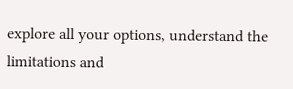explore all your options, understand the limitations and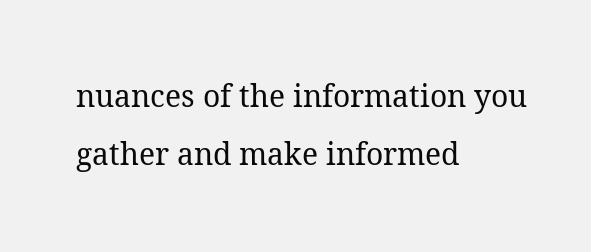nuances of the information you gather and make informed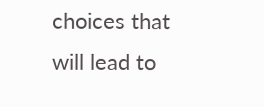choices that will lead to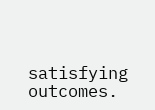satisfying outcomes.